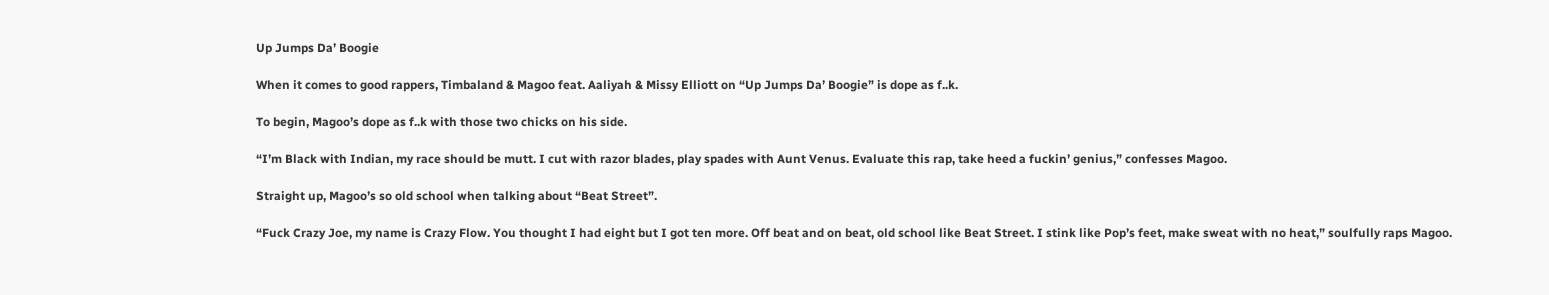Up Jumps Da’ Boogie

When it comes to good rappers, Timbaland & Magoo feat. Aaliyah & Missy Elliott on “Up Jumps Da’ Boogie” is dope as f..k.

To begin, Magoo’s dope as f..k with those two chicks on his side.

“I’m Black with Indian, my race should be mutt. I cut with razor blades, play spades with Aunt Venus. Evaluate this rap, take heed a fuckin’ genius,” confesses Magoo.

Straight up, Magoo’s so old school when talking about “Beat Street”.

“Fuck Crazy Joe, my name is Crazy Flow. You thought I had eight but I got ten more. Off beat and on beat, old school like Beat Street. I stink like Pop’s feet, make sweat with no heat,” soulfully raps Magoo.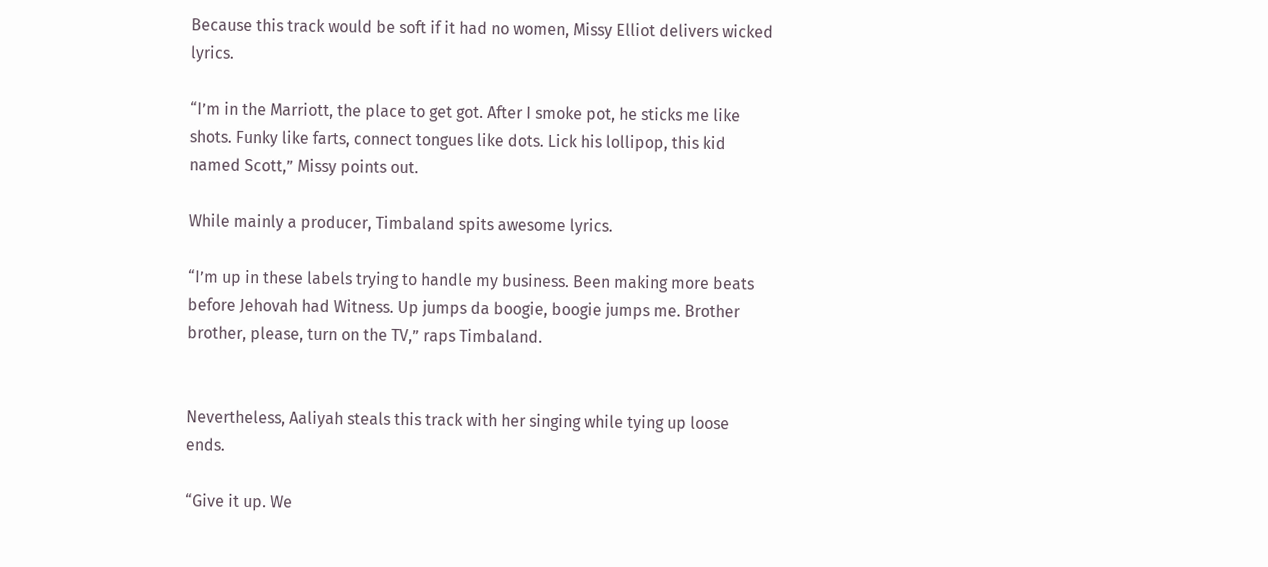Because this track would be soft if it had no women, Missy Elliot delivers wicked lyrics.

“I’m in the Marriott, the place to get got. After I smoke pot, he sticks me like shots. Funky like farts, connect tongues like dots. Lick his lollipop, this kid named Scott,” Missy points out.

While mainly a producer, Timbaland spits awesome lyrics.

“I’m up in these labels trying to handle my business. Been making more beats before Jehovah had Witness. Up jumps da boogie, boogie jumps me. Brother brother, please, turn on the TV,” raps Timbaland.


Nevertheless, Aaliyah steals this track with her singing while tying up loose ends.

“Give it up. We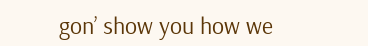gon’ show you how we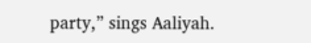party,” sings Aaliyah.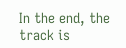In the end, the track is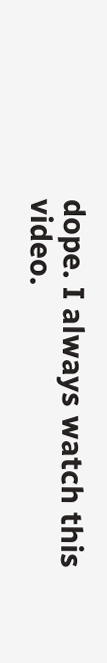dope. I always watch this video.